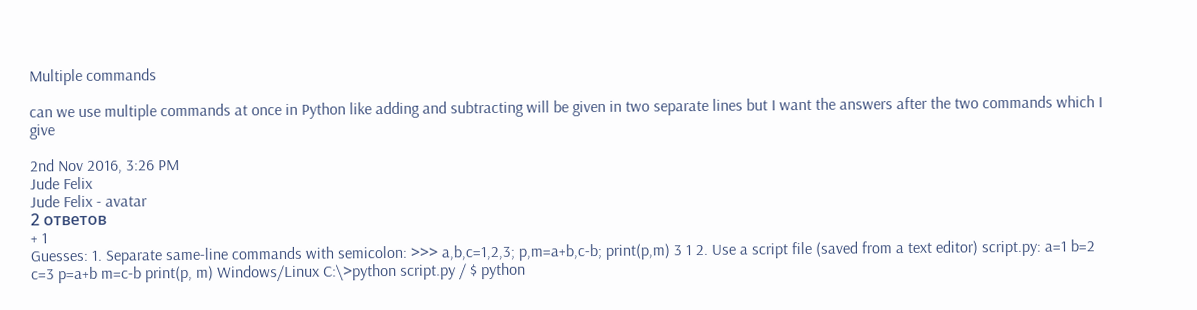Multiple commands

can we use multiple commands at once in Python like adding and subtracting will be given in two separate lines but I want the answers after the two commands which I give

2nd Nov 2016, 3:26 PM
Jude Felix
Jude Felix - avatar
2 ответов
+ 1
Guesses: 1. Separate same-line commands with semicolon: >>> a,b,c=1,2,3; p,m=a+b,c-b; print(p,m) 3 1 2. Use a script file (saved from a text editor) script.py: a=1 b=2 c=3 p=a+b m=c-b print(p, m) Windows/Linux C:\>python script.py / $ python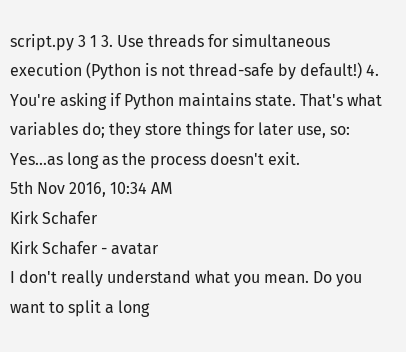script.py 3 1 3. Use threads for simultaneous execution (Python is not thread-safe by default!) 4. You're asking if Python maintains state. That's what variables do; they store things for later use, so: Yes...as long as the process doesn't exit.
5th Nov 2016, 10:34 AM
Kirk Schafer
Kirk Schafer - avatar
I don't really understand what you mean. Do you want to split a long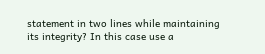statement in two lines while maintaining its integrity? In this case use a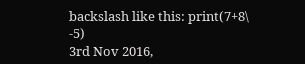backslash like this: print(7+8\ -5)
3rd Nov 2016,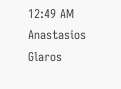12:49 AM
Anastasios Glaros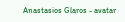Anastasios Glaros - avatar